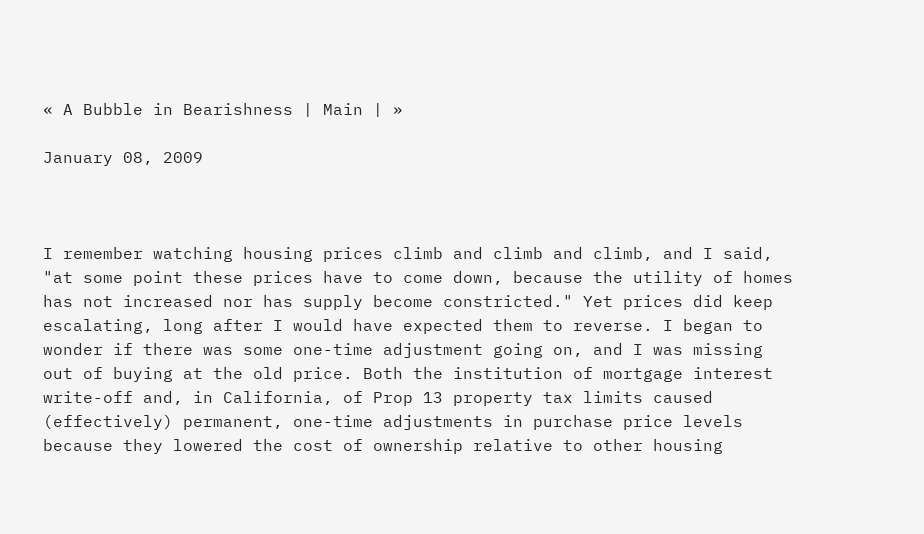« A Bubble in Bearishness | Main | »

January 08, 2009



I remember watching housing prices climb and climb and climb, and I said, "at some point these prices have to come down, because the utility of homes has not increased nor has supply become constricted." Yet prices did keep escalating, long after I would have expected them to reverse. I began to wonder if there was some one-time adjustment going on, and I was missing out of buying at the old price. Both the institution of mortgage interest write-off and, in California, of Prop 13 property tax limits caused (effectively) permanent, one-time adjustments in purchase price levels because they lowered the cost of ownership relative to other housing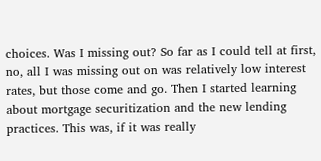choices. Was I missing out? So far as I could tell at first, no, all I was missing out on was relatively low interest rates, but those come and go. Then I started learning about mortgage securitization and the new lending practices. This was, if it was really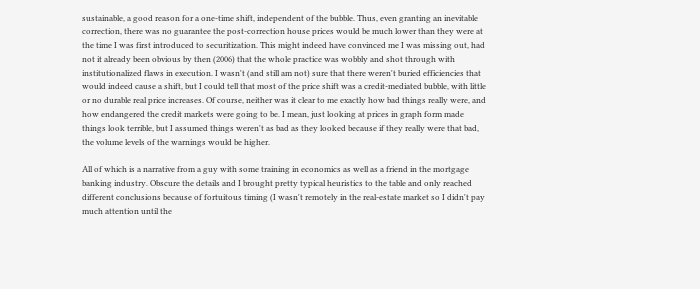sustainable, a good reason for a one-time shift, independent of the bubble. Thus, even granting an inevitable correction, there was no guarantee the post-correction house prices would be much lower than they were at the time I was first introduced to securitization. This might indeed have convinced me I was missing out, had not it already been obvious by then (2006) that the whole practice was wobbly and shot through with institutionalized flaws in execution. I wasn't (and still am not) sure that there weren't buried efficiencies that would indeed cause a shift, but I could tell that most of the price shift was a credit-mediated bubble, with little or no durable real price increases. Of course, neither was it clear to me exactly how bad things really were, and how endangered the credit markets were going to be. I mean, just looking at prices in graph form made things look terrible, but I assumed things weren't as bad as they looked because if they really were that bad, the volume levels of the warnings would be higher.

All of which is a narrative from a guy with some training in economics as well as a friend in the mortgage banking industry. Obscure the details and I brought pretty typical heuristics to the table and only reached different conclusions because of fortuitous timing (I wasn't remotely in the real-estate market so I didn't pay much attention until the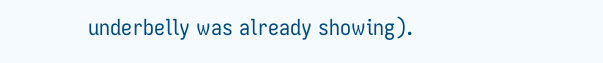underbelly was already showing).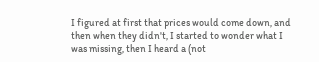I figured at first that prices would come down, and then when they didn't, I started to wonder what I was missing, then I heard a (not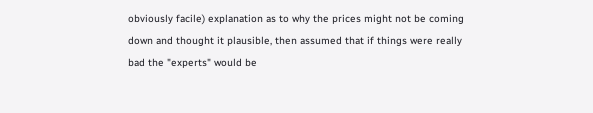obviously facile) explanation as to why the prices might not be coming down and thought it plausible, then assumed that if things were really bad the "experts" would be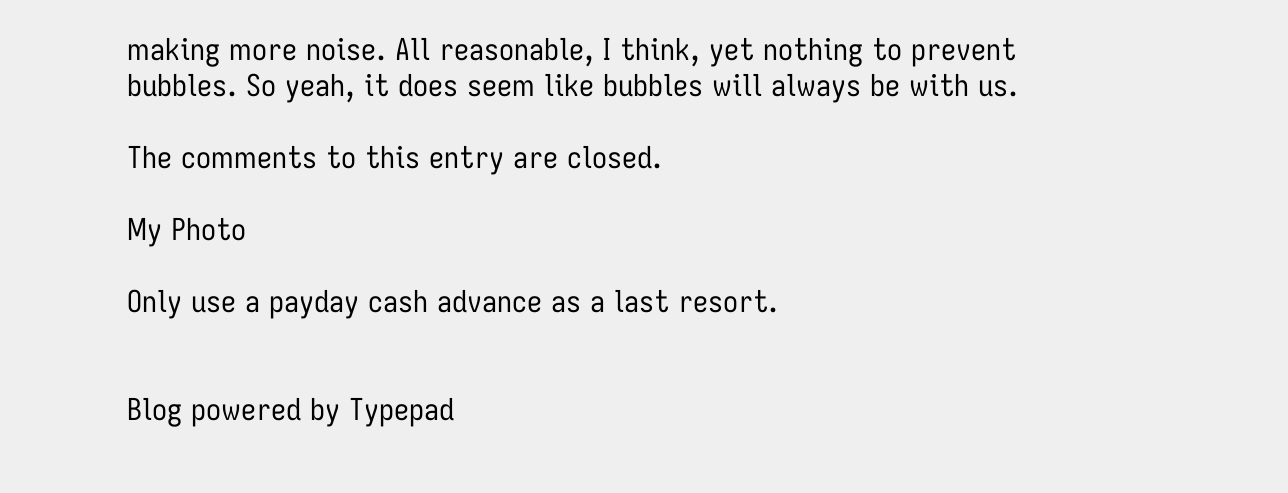making more noise. All reasonable, I think, yet nothing to prevent bubbles. So yeah, it does seem like bubbles will always be with us.

The comments to this entry are closed.

My Photo

Only use a payday cash advance as a last resort.


Blog powered by Typepad